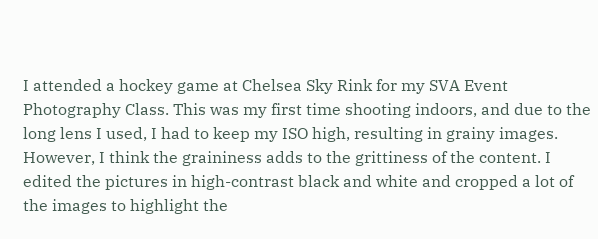I attended a hockey game at Chelsea Sky Rink for my SVA Event Photography Class. This was my first time shooting indoors, and due to the long lens I used, I had to keep my ISO high, resulting in grainy images. However, I think the graininess adds to the grittiness of the content. I edited the pictures in high-contrast black and white and cropped a lot of the images to highlight the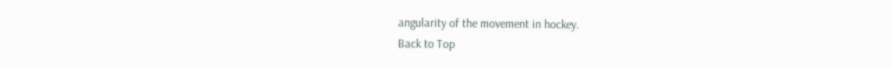angularity of the movement in hockey.
Back to Top